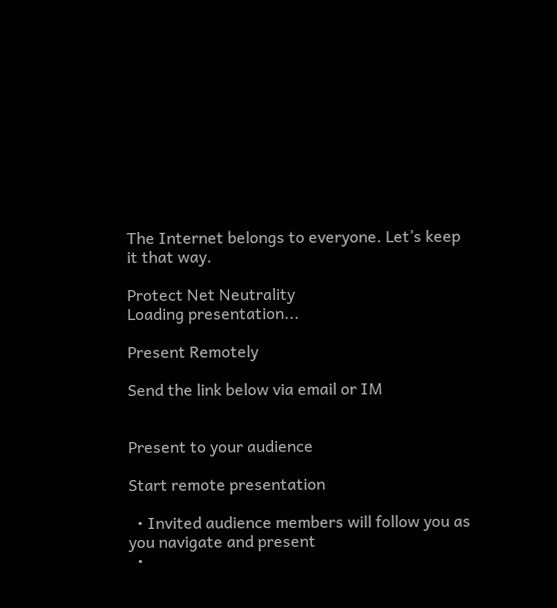The Internet belongs to everyone. Let’s keep it that way.

Protect Net Neutrality
Loading presentation...

Present Remotely

Send the link below via email or IM


Present to your audience

Start remote presentation

  • Invited audience members will follow you as you navigate and present
  •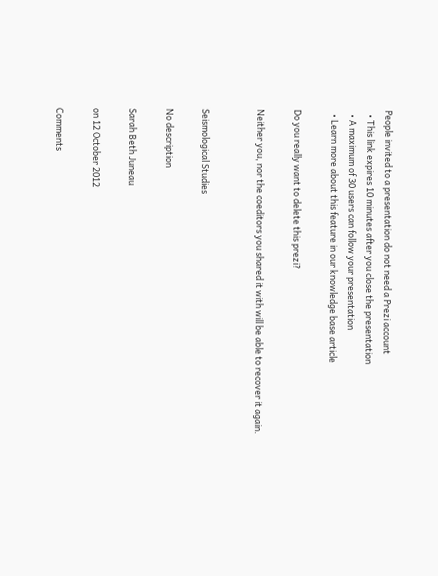People invited to a presentation do not need a Prezi account
  • This link expires 10 minutes after you close the presentation
  • A maximum of 30 users can follow your presentation
  • Learn more about this feature in our knowledge base article

Do you really want to delete this prezi?

Neither you, nor the coeditors you shared it with will be able to recover it again.


Seismological Studies

No description

Sarah Beth Juneau

on 12 October 2012

Comments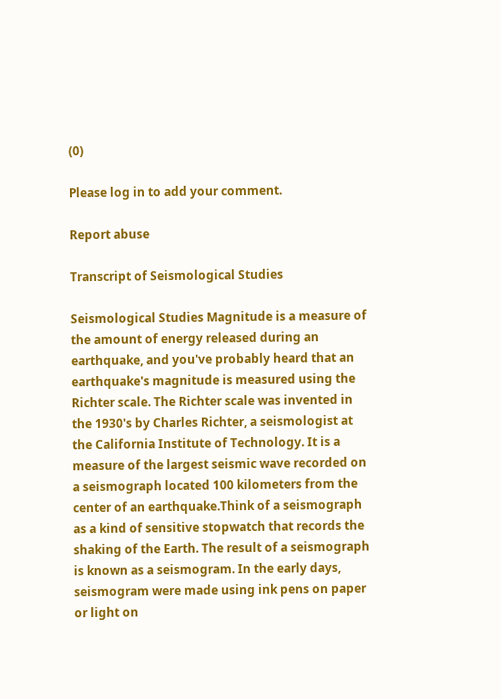(0)

Please log in to add your comment.

Report abuse

Transcript of Seismological Studies

Seismological Studies Magnitude is a measure of the amount of energy released during an earthquake, and you've probably heard that an earthquake's magnitude is measured using the Richter scale. The Richter scale was invented in the 1930's by Charles Richter, a seismologist at the California Institute of Technology. It is a measure of the largest seismic wave recorded on a seismograph located 100 kilometers from the center of an earthquake.Think of a seismograph as a kind of sensitive stopwatch that records the shaking of the Earth. The result of a seismograph is known as a seismogram. In the early days, seismogram were made using ink pens on paper or light on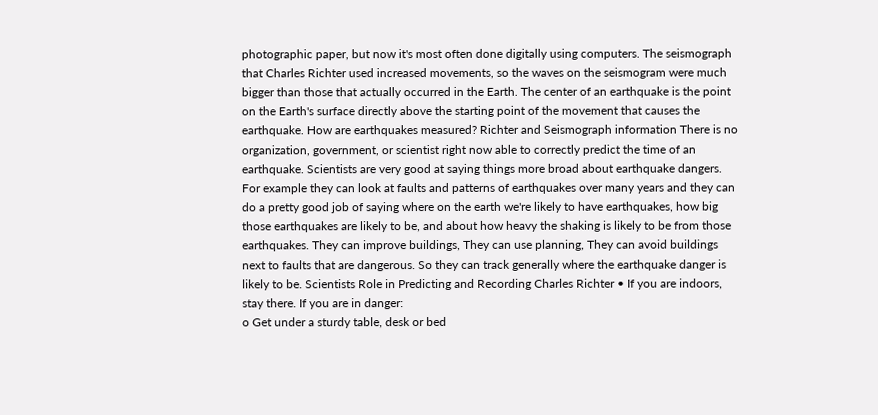photographic paper, but now it's most often done digitally using computers. The seismograph that Charles Richter used increased movements, so the waves on the seismogram were much bigger than those that actually occurred in the Earth. The center of an earthquake is the point on the Earth's surface directly above the starting point of the movement that causes the earthquake. How are earthquakes measured? Richter and Seismograph information There is no organization, government, or scientist right now able to correctly predict the time of an earthquake. Scientists are very good at saying things more broad about earthquake dangers. For example they can look at faults and patterns of earthquakes over many years and they can do a pretty good job of saying where on the earth we're likely to have earthquakes, how big those earthquakes are likely to be, and about how heavy the shaking is likely to be from those earthquakes. They can improve buildings, They can use planning, They can avoid buildings next to faults that are dangerous. So they can track generally where the earthquake danger is likely to be. Scientists Role in Predicting and Recording Charles Richter • If you are indoors, stay there. If you are in danger:
o Get under a sturdy table, desk or bed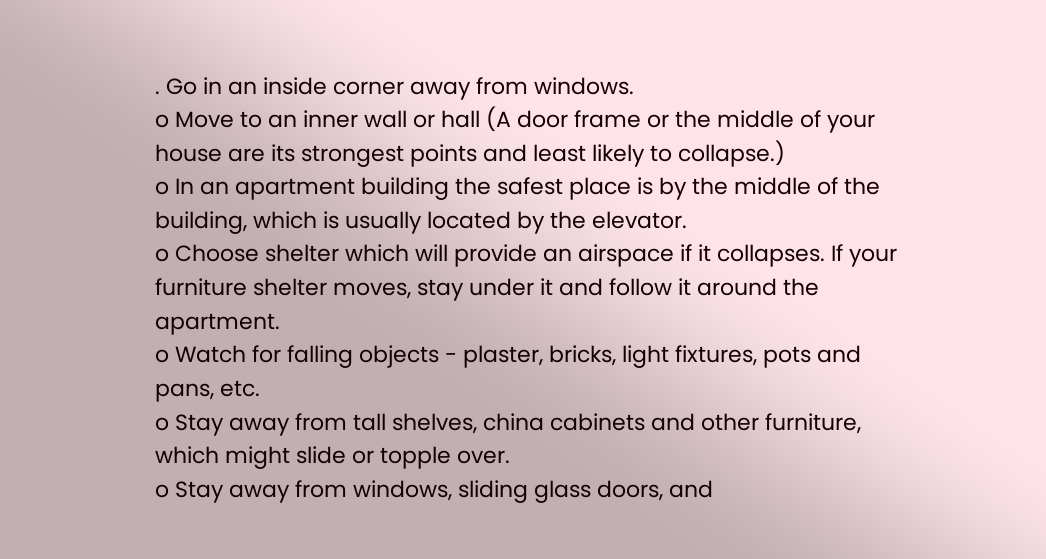. Go in an inside corner away from windows.
o Move to an inner wall or hall (A door frame or the middle of your house are its strongest points and least likely to collapse.)
o In an apartment building the safest place is by the middle of the building, which is usually located by the elevator.
o Choose shelter which will provide an airspace if it collapses. If your furniture shelter moves, stay under it and follow it around the apartment.
o Watch for falling objects - plaster, bricks, light fixtures, pots and pans, etc.
o Stay away from tall shelves, china cabinets and other furniture, which might slide or topple over.
o Stay away from windows, sliding glass doors, and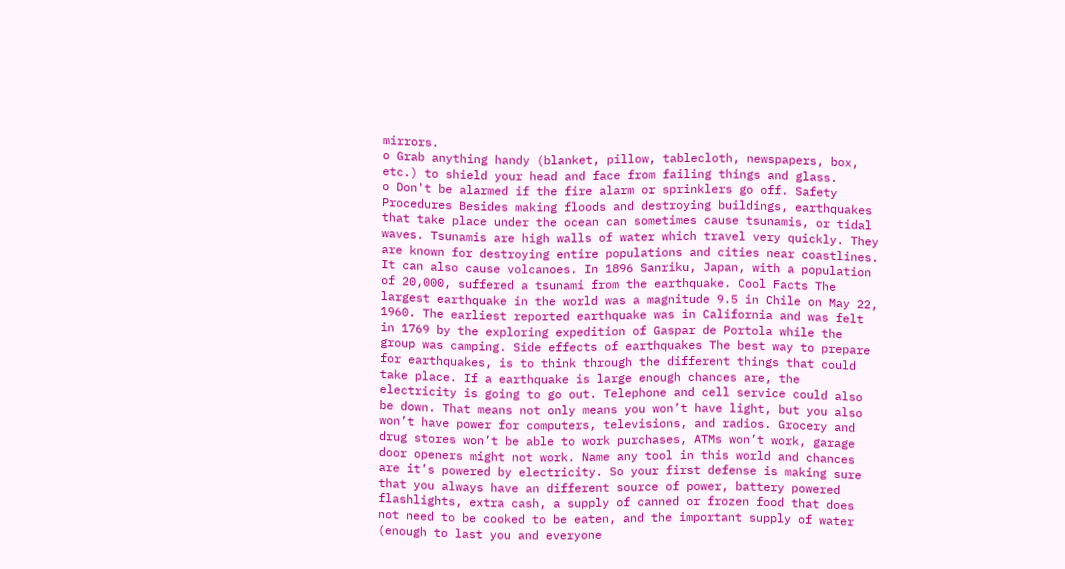mirrors.
o Grab anything handy (blanket, pillow, tablecloth, newspapers, box, etc.) to shield your head and face from failing things and glass.
o Don't be alarmed if the fire alarm or sprinklers go off. Safety Procedures Besides making floods and destroying buildings, earthquakes that take place under the ocean can sometimes cause tsunamis, or tidal waves. Tsunamis are high walls of water which travel very quickly. They are known for destroying entire populations and cities near coastlines. It can also cause volcanoes. In 1896 Sanriku, Japan, with a population of 20,000, suffered a tsunami from the earthquake. Cool Facts The largest earthquake in the world was a magnitude 9.5 in Chile on May 22, 1960. The earliest reported earthquake was in California and was felt in 1769 by the exploring expedition of Gaspar de Portola while the group was camping. Side effects of earthquakes The best way to prepare for earthquakes, is to think through the different things that could take place. If a earthquake is large enough chances are, the electricity is going to go out. Telephone and cell service could also be down. That means not only means you won’t have light, but you also won’t have power for computers, televisions, and radios. Grocery and drug stores won’t be able to work purchases, ATMs won’t work, garage door openers might not work. Name any tool in this world and chances are it’s powered by electricity. So your first defense is making sure that you always have an different source of power, battery powered flashlights, extra cash, a supply of canned or frozen food that does not need to be cooked to be eaten, and the important supply of water (enough to last you and everyone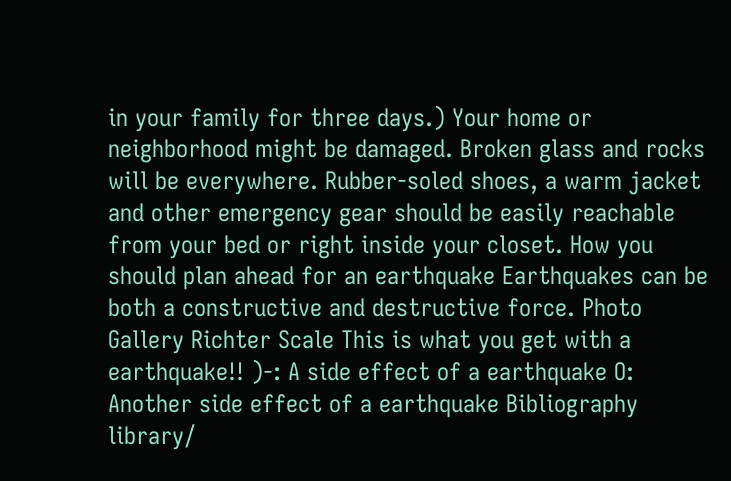in your family for three days.) Your home or neighborhood might be damaged. Broken glass and rocks will be everywhere. Rubber-soled shoes, a warm jacket and other emergency gear should be easily reachable from your bed or right inside your closet. How you should plan ahead for an earthquake Earthquakes can be both a constructive and destructive force. Photo Gallery Richter Scale This is what you get with a earthquake!! )-: A side effect of a earthquake O: Another side effect of a earthquake Bibliography library/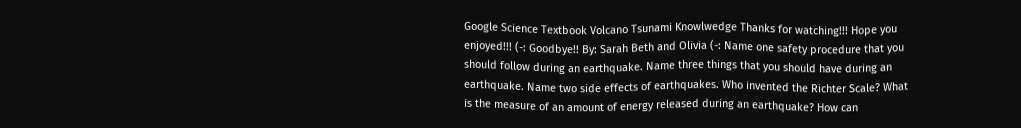Google Science Textbook Volcano Tsunami Knowlwedge Thanks for watching!!! Hope you enjoyed!!! (-: Goodbye!! By: Sarah Beth and Olivia (-: Name one safety procedure that you should follow during an earthquake. Name three things that you should have during an earthquake. Name two side effects of earthquakes. Who invented the Richter Scale? What is the measure of an amount of energy released during an earthquake? How can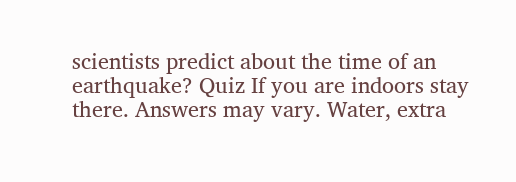scientists predict about the time of an earthquake? Quiz If you are indoors stay there. Answers may vary. Water, extra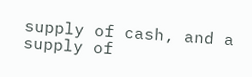supply of cash, and a supply of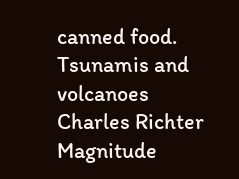canned food. Tsunamis and volcanoes Charles Richter Magnitude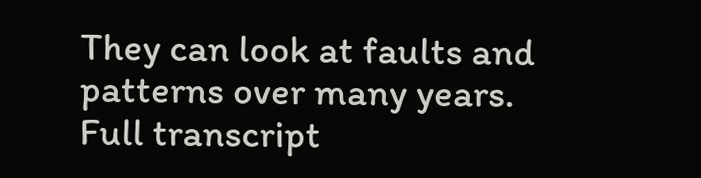They can look at faults and patterns over many years.
Full transcript